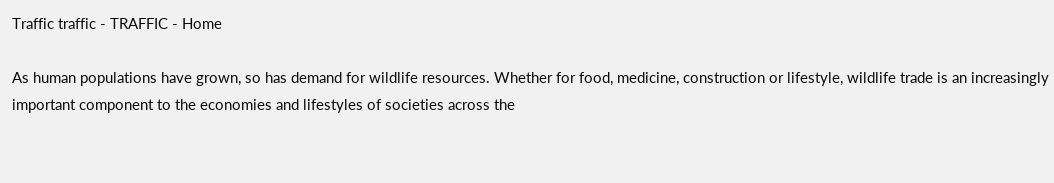Traffic traffic - TRAFFIC - Home

As human populations have grown, so has demand for wildlife resources. Whether for food, medicine, construction or lifestyle, wildlife trade is an increasingly important component to the economies and lifestyles of societies across the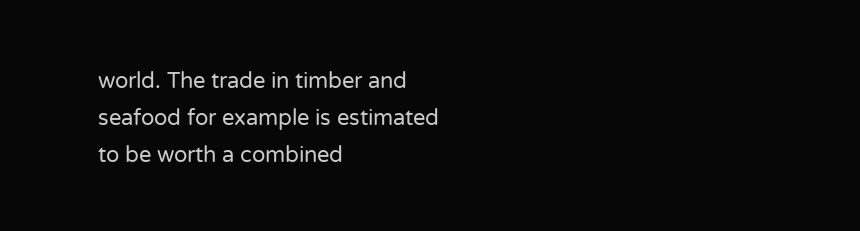world. The trade in timber and seafood for example is estimated to be worth a combined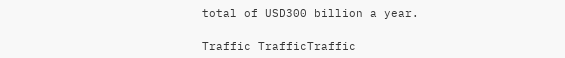total of USD300 billion a year.

Traffic TrafficTraffic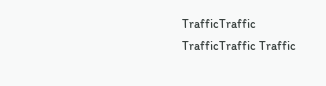TrafficTraffic TrafficTraffic Traffic